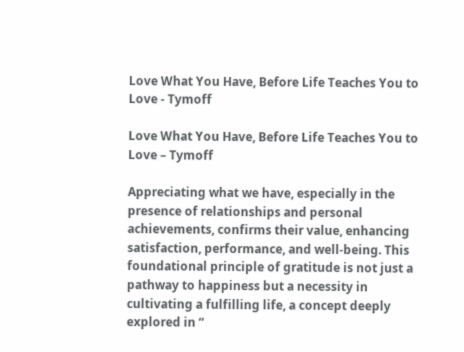Love What You Have, Before Life Teaches You to Love - Tymoff

Love What You Have, Before Life Teaches You to Love – Tymoff

Appreciating what we have, especially in the presence of relationships and personal achievements, confirms their value, enhancing satisfaction, performance, and well-being. This foundational principle of gratitude is not just a pathway to happiness but a necessity in cultivating a fulfilling life, a concept deeply explored in “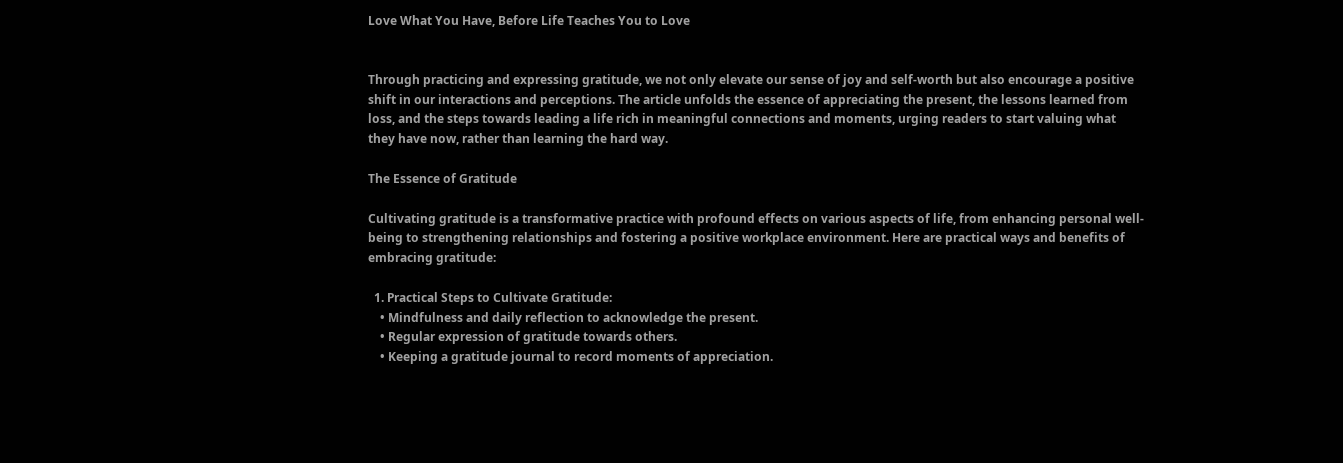Love What You Have, Before Life Teaches You to Love


Through practicing and expressing gratitude, we not only elevate our sense of joy and self-worth but also encourage a positive shift in our interactions and perceptions. The article unfolds the essence of appreciating the present, the lessons learned from loss, and the steps towards leading a life rich in meaningful connections and moments, urging readers to start valuing what they have now, rather than learning the hard way.

The Essence of Gratitude

Cultivating gratitude is a transformative practice with profound effects on various aspects of life, from enhancing personal well-being to strengthening relationships and fostering a positive workplace environment. Here are practical ways and benefits of embracing gratitude:

  1. Practical Steps to Cultivate Gratitude:
    • Mindfulness and daily reflection to acknowledge the present.
    • Regular expression of gratitude towards others.
    • Keeping a gratitude journal to record moments of appreciation.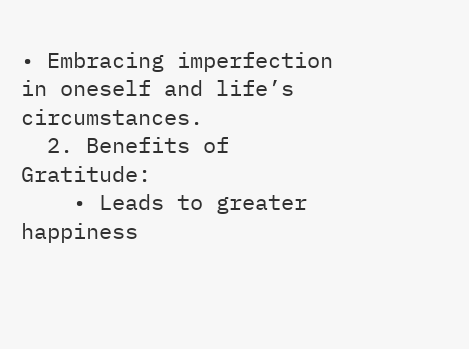• Embracing imperfection in oneself and life’s circumstances.
  2. Benefits of Gratitude:
    • Leads to greater happiness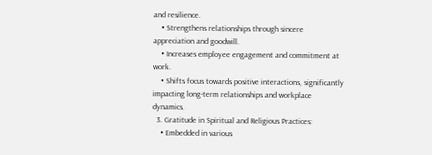and resilience.
    • Strengthens relationships through sincere appreciation and goodwill.
    • Increases employee engagement and commitment at work.
    • Shifts focus towards positive interactions, significantly impacting long-term relationships and workplace dynamics.
  3. Gratitude in Spiritual and Religious Practices:
    • Embedded in various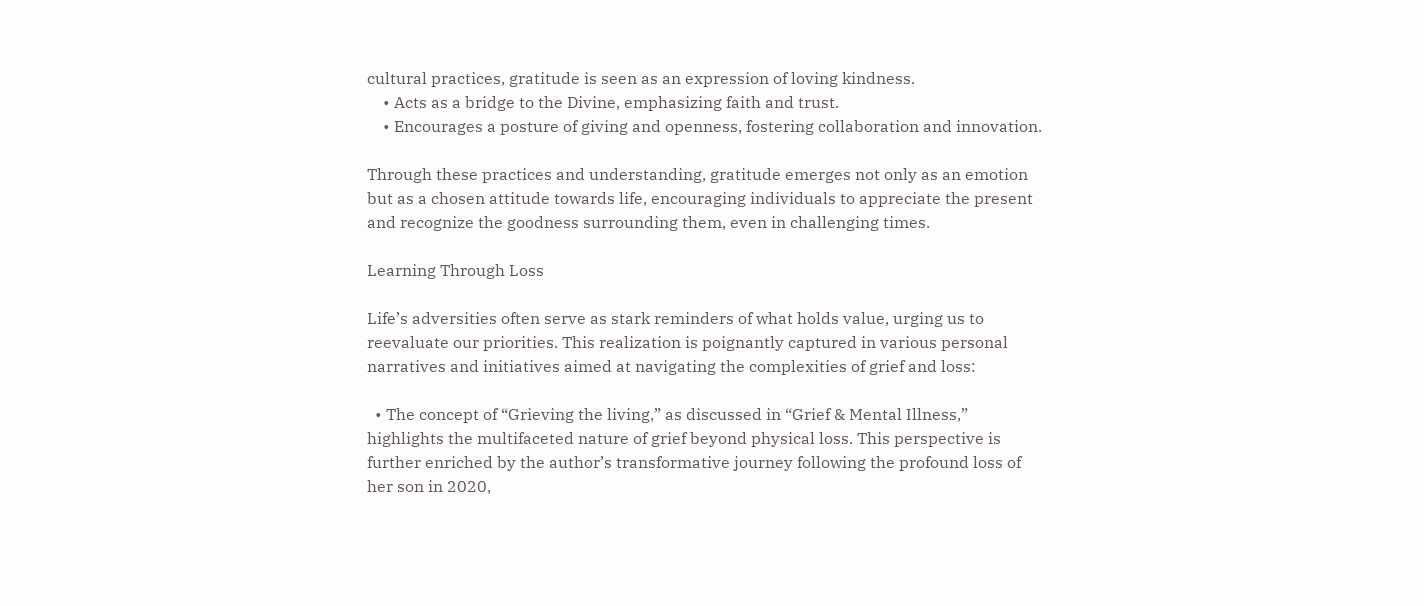cultural practices, gratitude is seen as an expression of loving kindness.
    • Acts as a bridge to the Divine, emphasizing faith and trust.
    • Encourages a posture of giving and openness, fostering collaboration and innovation.

Through these practices and understanding, gratitude emerges not only as an emotion but as a chosen attitude towards life, encouraging individuals to appreciate the present and recognize the goodness surrounding them, even in challenging times.

Learning Through Loss

Life’s adversities often serve as stark reminders of what holds value, urging us to reevaluate our priorities. This realization is poignantly captured in various personal narratives and initiatives aimed at navigating the complexities of grief and loss:

  • The concept of “Grieving the living,” as discussed in “Grief & Mental Illness,” highlights the multifaceted nature of grief beyond physical loss. This perspective is further enriched by the author’s transformative journey following the profound loss of her son in 2020,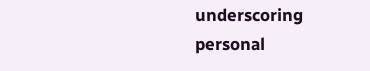underscoring personal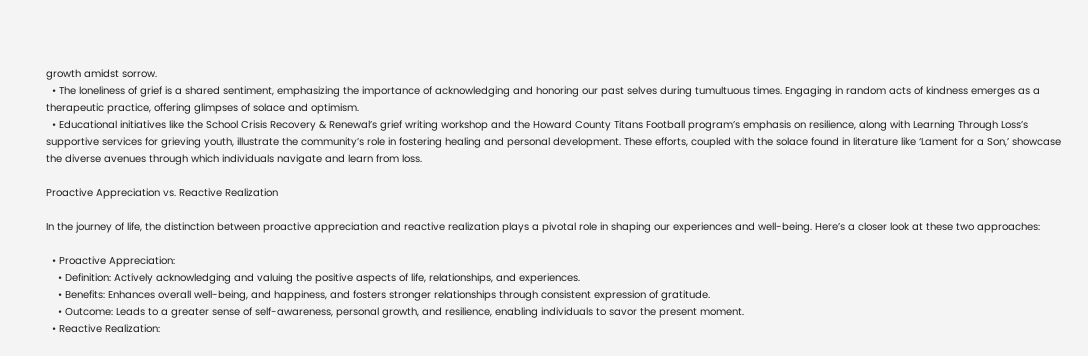growth amidst sorrow.
  • The loneliness of grief is a shared sentiment, emphasizing the importance of acknowledging and honoring our past selves during tumultuous times. Engaging in random acts of kindness emerges as a therapeutic practice, offering glimpses of solace and optimism.
  • Educational initiatives like the School Crisis Recovery & Renewal’s grief writing workshop and the Howard County Titans Football program’s emphasis on resilience, along with Learning Through Loss’s supportive services for grieving youth, illustrate the community’s role in fostering healing and personal development. These efforts, coupled with the solace found in literature like ‘Lament for a Son,’ showcase the diverse avenues through which individuals navigate and learn from loss.

Proactive Appreciation vs. Reactive Realization

In the journey of life, the distinction between proactive appreciation and reactive realization plays a pivotal role in shaping our experiences and well-being. Here’s a closer look at these two approaches:

  • Proactive Appreciation:
    • Definition: Actively acknowledging and valuing the positive aspects of life, relationships, and experiences.
    • Benefits: Enhances overall well-being, and happiness, and fosters stronger relationships through consistent expression of gratitude.
    • Outcome: Leads to a greater sense of self-awareness, personal growth, and resilience, enabling individuals to savor the present moment.
  • Reactive Realization: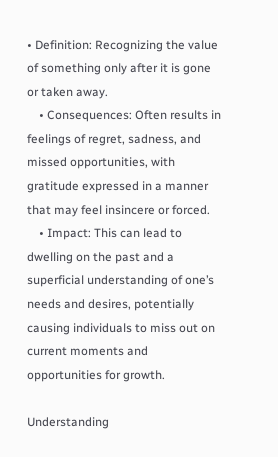• Definition: Recognizing the value of something only after it is gone or taken away.
    • Consequences: Often results in feelings of regret, sadness, and missed opportunities, with gratitude expressed in a manner that may feel insincere or forced.
    • Impact: This can lead to dwelling on the past and a superficial understanding of one’s needs and desires, potentially causing individuals to miss out on current moments and opportunities for growth.

Understanding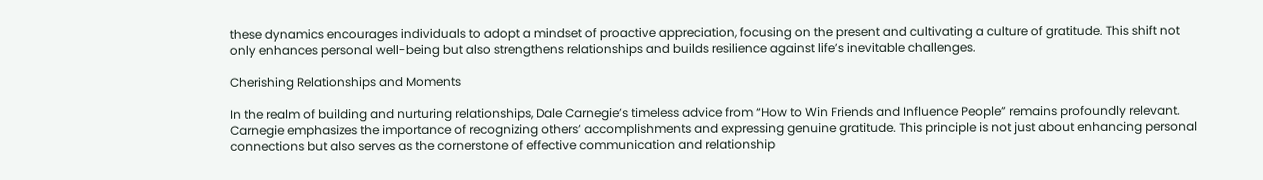these dynamics encourages individuals to adopt a mindset of proactive appreciation, focusing on the present and cultivating a culture of gratitude. This shift not only enhances personal well-being but also strengthens relationships and builds resilience against life’s inevitable challenges.

Cherishing Relationships and Moments

In the realm of building and nurturing relationships, Dale Carnegie’s timeless advice from “How to Win Friends and Influence People” remains profoundly relevant. Carnegie emphasizes the importance of recognizing others’ accomplishments and expressing genuine gratitude. This principle is not just about enhancing personal connections but also serves as the cornerstone of effective communication and relationship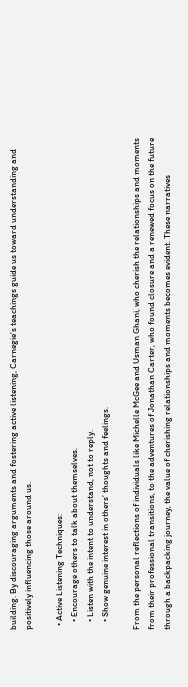building. By discouraging arguments and fostering active listening, Carnegie’s teachings guide us toward understanding and positively influencing those around us.

  • Active Listening Techniques:
    • Encourage others to talk about themselves.
    • Listen with the intent to understand, not to reply.
    • Show genuine interest in others’ thoughts and feelings.

From the personal reflections of individuals like Michelle McGee and Usman Ghani, who cherish the relationships and moments from their professional transitions, to the adventures of Jonathan Carter, who found closure and a renewed focus on the future through a backpacking journey, the value of cherishing relationships and moments becomes evident. These narratives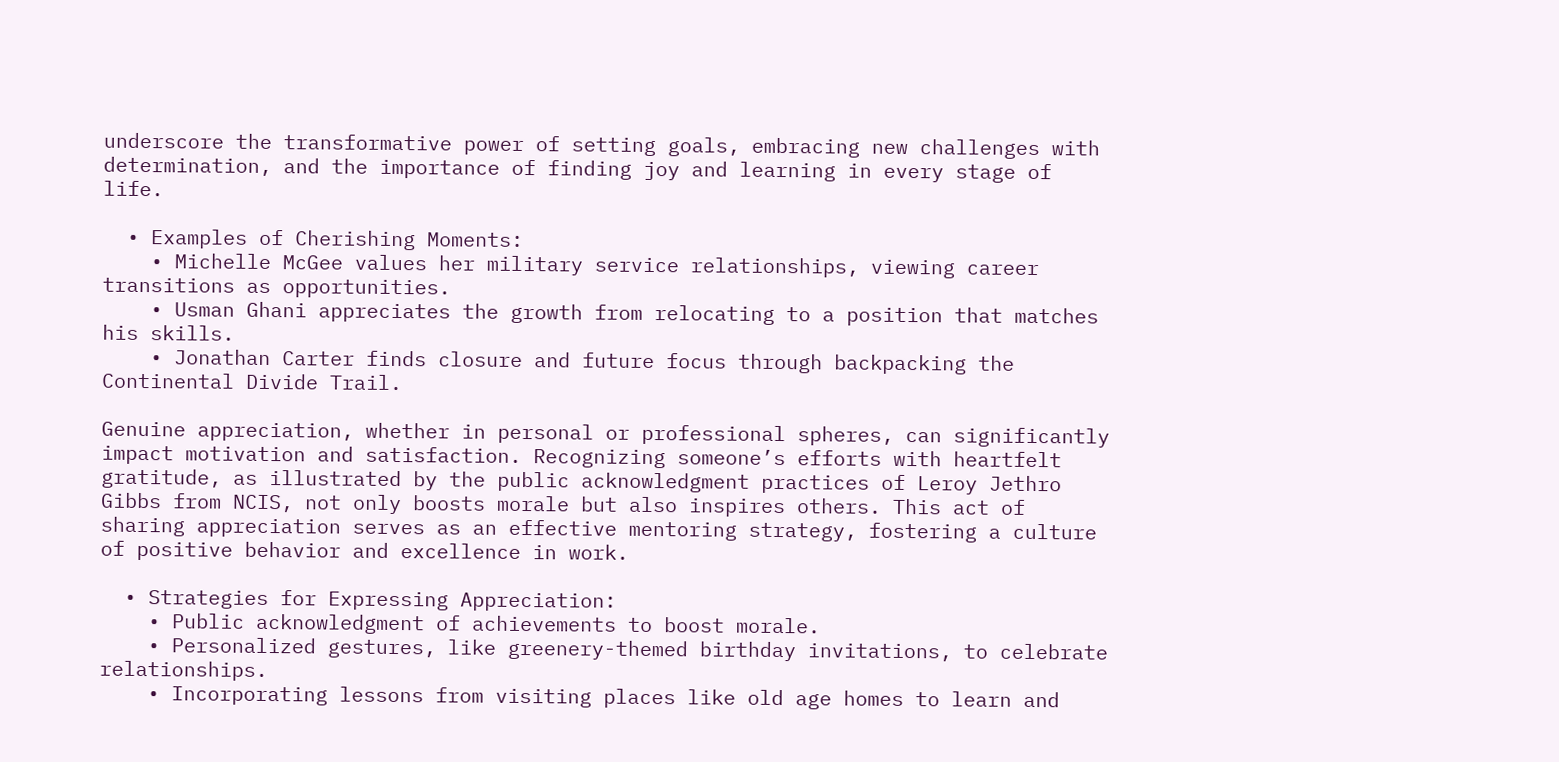underscore the transformative power of setting goals, embracing new challenges with determination, and the importance of finding joy and learning in every stage of life.

  • Examples of Cherishing Moments:
    • Michelle McGee values her military service relationships, viewing career transitions as opportunities.
    • Usman Ghani appreciates the growth from relocating to a position that matches his skills.
    • Jonathan Carter finds closure and future focus through backpacking the Continental Divide Trail.

Genuine appreciation, whether in personal or professional spheres, can significantly impact motivation and satisfaction. Recognizing someone’s efforts with heartfelt gratitude, as illustrated by the public acknowledgment practices of Leroy Jethro Gibbs from NCIS, not only boosts morale but also inspires others. This act of sharing appreciation serves as an effective mentoring strategy, fostering a culture of positive behavior and excellence in work.

  • Strategies for Expressing Appreciation:
    • Public acknowledgment of achievements to boost morale.
    • Personalized gestures, like greenery-themed birthday invitations, to celebrate relationships.
    • Incorporating lessons from visiting places like old age homes to learn and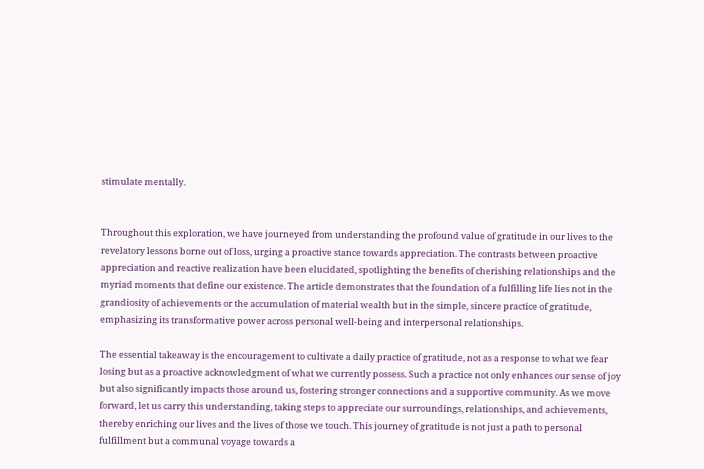stimulate mentally.


Throughout this exploration, we have journeyed from understanding the profound value of gratitude in our lives to the revelatory lessons borne out of loss, urging a proactive stance towards appreciation. The contrasts between proactive appreciation and reactive realization have been elucidated, spotlighting the benefits of cherishing relationships and the myriad moments that define our existence. The article demonstrates that the foundation of a fulfilling life lies not in the grandiosity of achievements or the accumulation of material wealth but in the simple, sincere practice of gratitude, emphasizing its transformative power across personal well-being and interpersonal relationships.

The essential takeaway is the encouragement to cultivate a daily practice of gratitude, not as a response to what we fear losing but as a proactive acknowledgment of what we currently possess. Such a practice not only enhances our sense of joy but also significantly impacts those around us, fostering stronger connections and a supportive community. As we move forward, let us carry this understanding, taking steps to appreciate our surroundings, relationships, and achievements, thereby enriching our lives and the lives of those we touch. This journey of gratitude is not just a path to personal fulfillment but a communal voyage towards a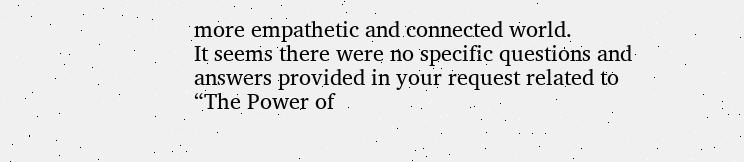more empathetic and connected world.
It seems there were no specific questions and answers provided in your request related to “The Power of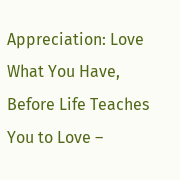Appreciation: Love What You Have, Before Life Teaches You to Love –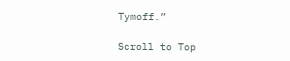Tymoff.”

Scroll to Top